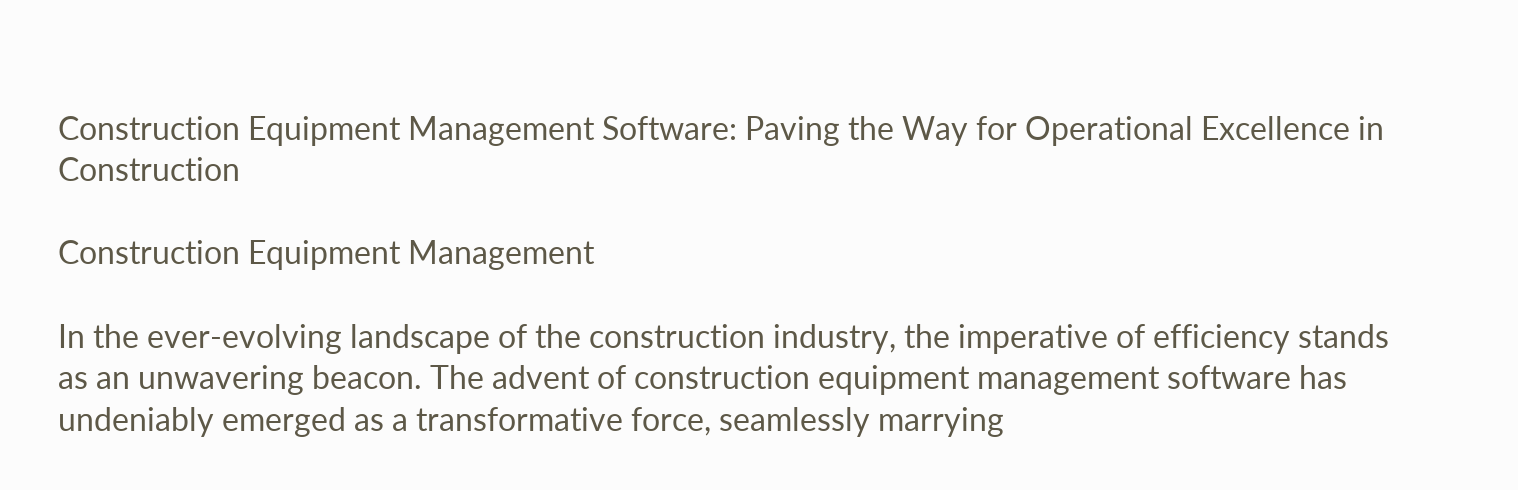Construction Equipment Management Software: Paving the Way for Operational Excellence in Construction

Construction Equipment Management

In the ever-evolving landscape of the construction industry, the imperative of efficiency stands as an unwavering beacon. The advent of construction equipment management software has undeniably emerged as a transformative force, seamlessly marrying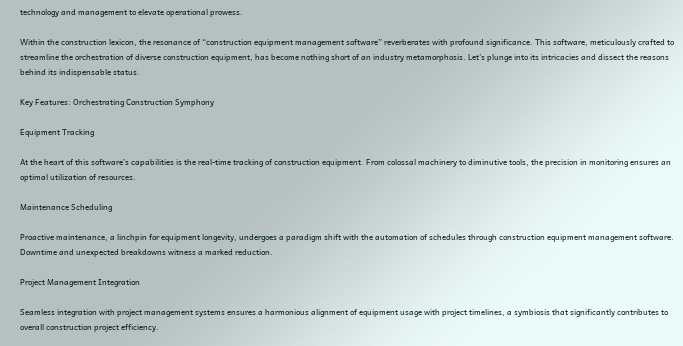technology and management to elevate operational prowess.

Within the construction lexicon, the resonance of “construction equipment management software” reverberates with profound significance. This software, meticulously crafted to streamline the orchestration of diverse construction equipment, has become nothing short of an industry metamorphosis. Let’s plunge into its intricacies and dissect the reasons behind its indispensable status.

Key Features: Orchestrating Construction Symphony

Equipment Tracking

At the heart of this software’s capabilities is the real-time tracking of construction equipment. From colossal machinery to diminutive tools, the precision in monitoring ensures an optimal utilization of resources.

Maintenance Scheduling

Proactive maintenance, a linchpin for equipment longevity, undergoes a paradigm shift with the automation of schedules through construction equipment management software. Downtime and unexpected breakdowns witness a marked reduction.

Project Management Integration

Seamless integration with project management systems ensures a harmonious alignment of equipment usage with project timelines, a symbiosis that significantly contributes to overall construction project efficiency.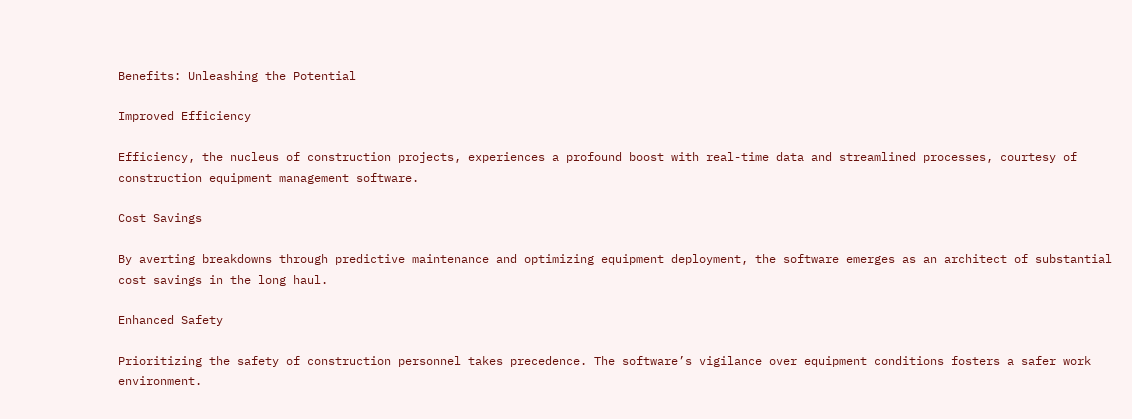Benefits: Unleashing the Potential

Improved Efficiency

Efficiency, the nucleus of construction projects, experiences a profound boost with real-time data and streamlined processes, courtesy of construction equipment management software.

Cost Savings

By averting breakdowns through predictive maintenance and optimizing equipment deployment, the software emerges as an architect of substantial cost savings in the long haul.

Enhanced Safety

Prioritizing the safety of construction personnel takes precedence. The software’s vigilance over equipment conditions fosters a safer work environment.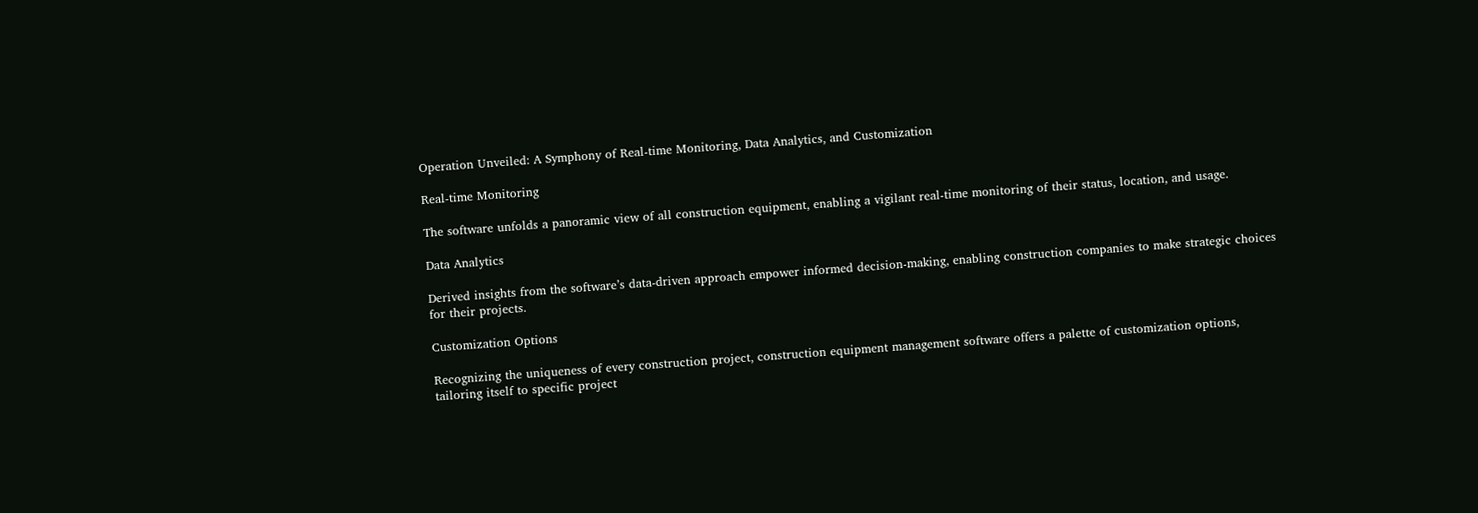Operation Unveiled: A Symphony of Real-time Monitoring, Data Analytics, and Customization

Real-time Monitoring

The software unfolds a panoramic view of all construction equipment, enabling a vigilant real-time monitoring of their status, location, and usage.

Data Analytics

Derived insights from the software’s data-driven approach empower informed decision-making, enabling construction companies to make strategic choices for their projects.

Customization Options

Recognizing the uniqueness of every construction project, construction equipment management software offers a palette of customization options, tailoring itself to specific project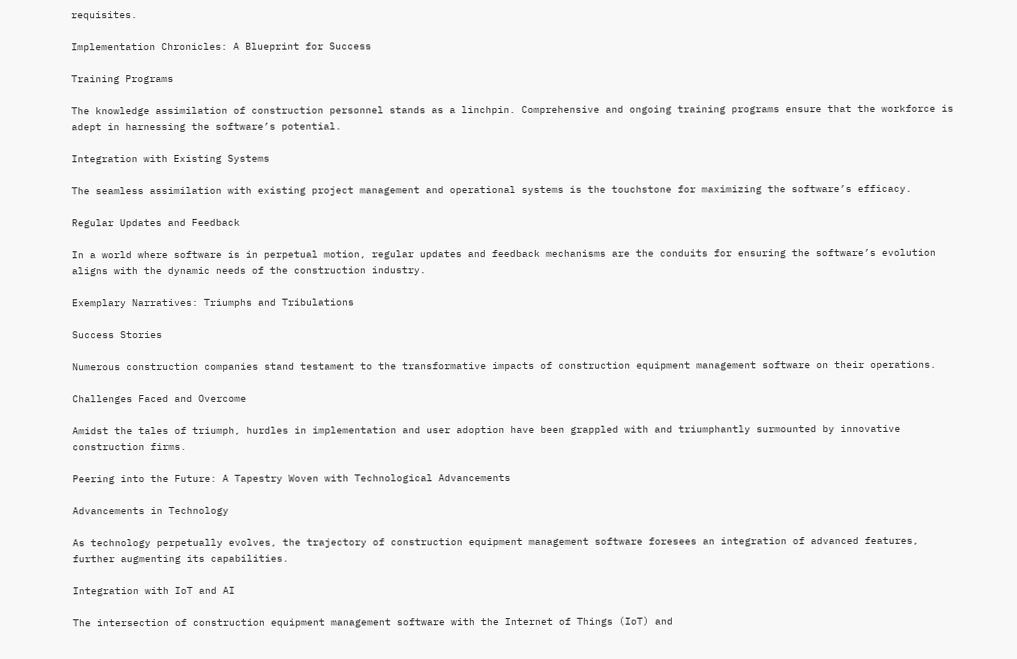requisites.

Implementation Chronicles: A Blueprint for Success

Training Programs

The knowledge assimilation of construction personnel stands as a linchpin. Comprehensive and ongoing training programs ensure that the workforce is adept in harnessing the software’s potential.

Integration with Existing Systems

The seamless assimilation with existing project management and operational systems is the touchstone for maximizing the software’s efficacy.

Regular Updates and Feedback

In a world where software is in perpetual motion, regular updates and feedback mechanisms are the conduits for ensuring the software’s evolution aligns with the dynamic needs of the construction industry.

Exemplary Narratives: Triumphs and Tribulations

Success Stories

Numerous construction companies stand testament to the transformative impacts of construction equipment management software on their operations.

Challenges Faced and Overcome

Amidst the tales of triumph, hurdles in implementation and user adoption have been grappled with and triumphantly surmounted by innovative construction firms.

Peering into the Future: A Tapestry Woven with Technological Advancements

Advancements in Technology

As technology perpetually evolves, the trajectory of construction equipment management software foresees an integration of advanced features, further augmenting its capabilities.

Integration with IoT and AI

The intersection of construction equipment management software with the Internet of Things (IoT) and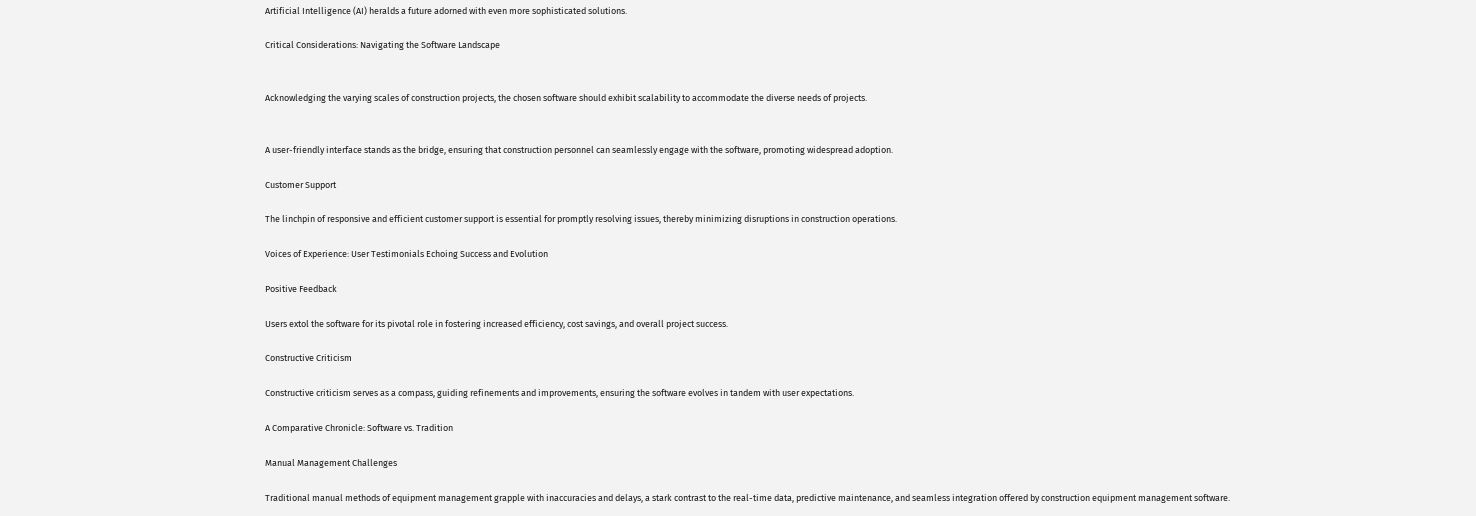Artificial Intelligence (AI) heralds a future adorned with even more sophisticated solutions.

Critical Considerations: Navigating the Software Landscape


Acknowledging the varying scales of construction projects, the chosen software should exhibit scalability to accommodate the diverse needs of projects.


A user-friendly interface stands as the bridge, ensuring that construction personnel can seamlessly engage with the software, promoting widespread adoption.

Customer Support

The linchpin of responsive and efficient customer support is essential for promptly resolving issues, thereby minimizing disruptions in construction operations.

Voices of Experience: User Testimonials Echoing Success and Evolution

Positive Feedback

Users extol the software for its pivotal role in fostering increased efficiency, cost savings, and overall project success.

Constructive Criticism

Constructive criticism serves as a compass, guiding refinements and improvements, ensuring the software evolves in tandem with user expectations.

A Comparative Chronicle: Software vs. Tradition

Manual Management Challenges

Traditional manual methods of equipment management grapple with inaccuracies and delays, a stark contrast to the real-time data, predictive maintenance, and seamless integration offered by construction equipment management software.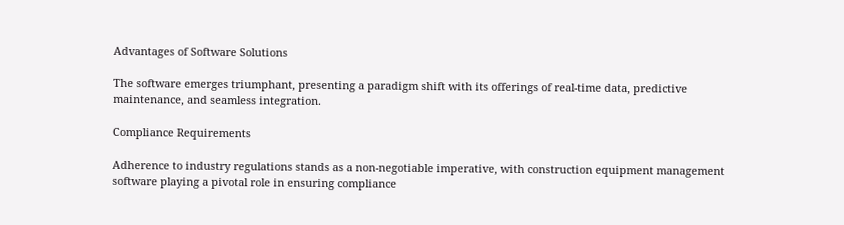Advantages of Software Solutions

The software emerges triumphant, presenting a paradigm shift with its offerings of real-time data, predictive maintenance, and seamless integration.

Compliance Requirements

Adherence to industry regulations stands as a non-negotiable imperative, with construction equipment management software playing a pivotal role in ensuring compliance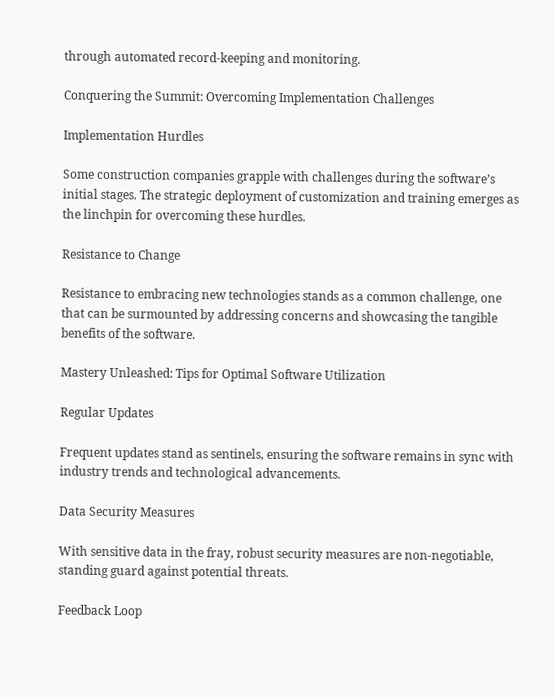through automated record-keeping and monitoring.

Conquering the Summit: Overcoming Implementation Challenges

Implementation Hurdles

Some construction companies grapple with challenges during the software’s initial stages. The strategic deployment of customization and training emerges as the linchpin for overcoming these hurdles.

Resistance to Change

Resistance to embracing new technologies stands as a common challenge, one that can be surmounted by addressing concerns and showcasing the tangible benefits of the software.

Mastery Unleashed: Tips for Optimal Software Utilization

Regular Updates

Frequent updates stand as sentinels, ensuring the software remains in sync with industry trends and technological advancements.

Data Security Measures

With sensitive data in the fray, robust security measures are non-negotiable, standing guard against potential threats.

Feedback Loop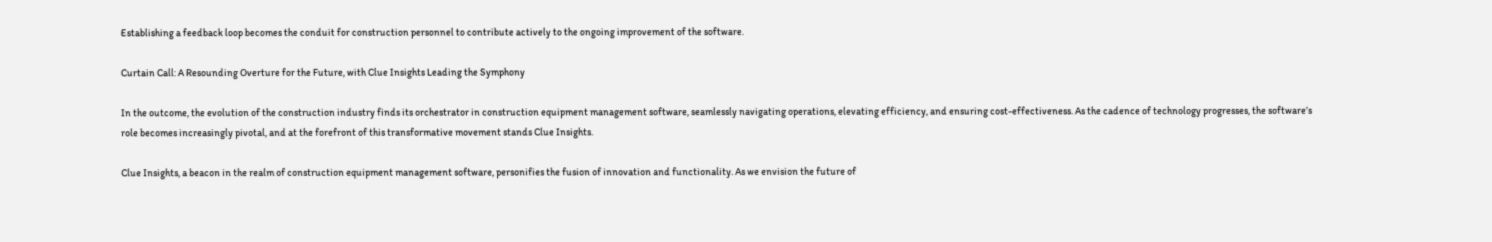Establishing a feedback loop becomes the conduit for construction personnel to contribute actively to the ongoing improvement of the software.

Curtain Call: A Resounding Overture for the Future, with Clue Insights Leading the Symphony

In the outcome, the evolution of the construction industry finds its orchestrator in construction equipment management software, seamlessly navigating operations, elevating efficiency, and ensuring cost-effectiveness. As the cadence of technology progresses, the software’s role becomes increasingly pivotal, and at the forefront of this transformative movement stands Clue Insights.

Clue Insights, a beacon in the realm of construction equipment management software, personifies the fusion of innovation and functionality. As we envision the future of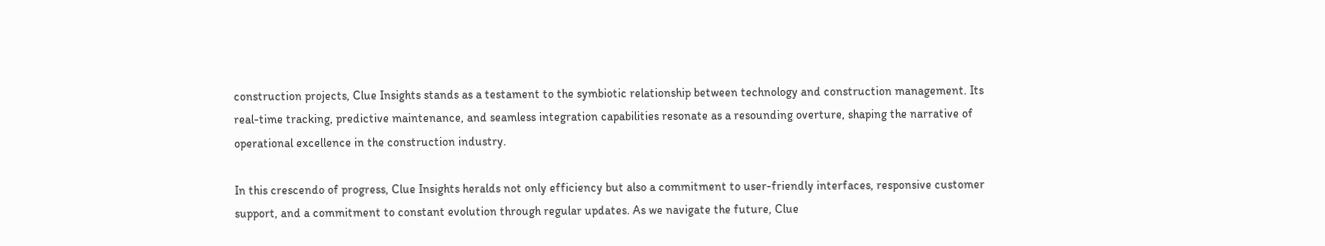construction projects, Clue Insights stands as a testament to the symbiotic relationship between technology and construction management. Its real-time tracking, predictive maintenance, and seamless integration capabilities resonate as a resounding overture, shaping the narrative of operational excellence in the construction industry.

In this crescendo of progress, Clue Insights heralds not only efficiency but also a commitment to user-friendly interfaces, responsive customer support, and a commitment to constant evolution through regular updates. As we navigate the future, Clue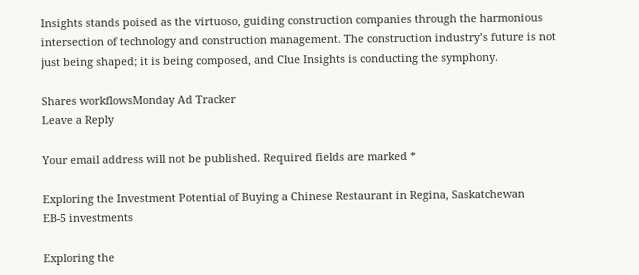Insights stands poised as the virtuoso, guiding construction companies through the harmonious intersection of technology and construction management. The construction industry’s future is not just being shaped; it is being composed, and Clue Insights is conducting the symphony.

Shares workflowsMonday Ad Tracker
Leave a Reply

Your email address will not be published. Required fields are marked *

Exploring the Investment Potential of Buying a Chinese Restaurant in Regina, Saskatchewan
EB-5 investments

Exploring the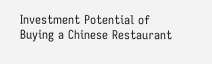Investment Potential of Buying a Chinese Restaurant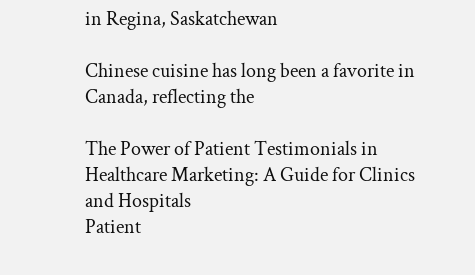in Regina, Saskatchewan

Chinese cuisine has long been a favorite in Canada, reflecting the

The Power of Patient Testimonials in Healthcare Marketing: A Guide for Clinics and Hospitals
Patient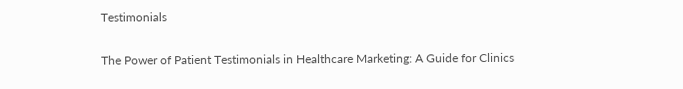Testimonials

The Power of Patient Testimonials in Healthcare Marketing: A Guide for Clinics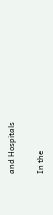and Hospitals

In the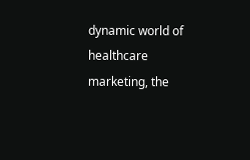dynamic world of healthcare marketing, the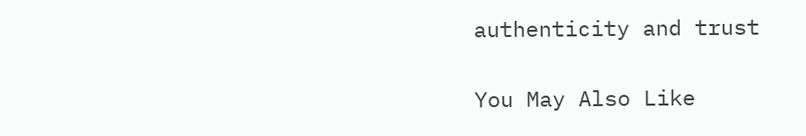authenticity and trust

You May Also Like